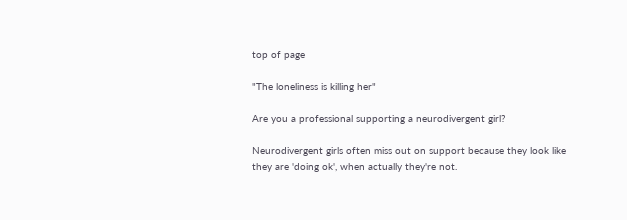top of page

"The loneliness is killing her"

Are you a professional supporting a neurodivergent girl?

Neurodivergent girls often miss out on support because they look like they are 'doing ok', when actually they're not.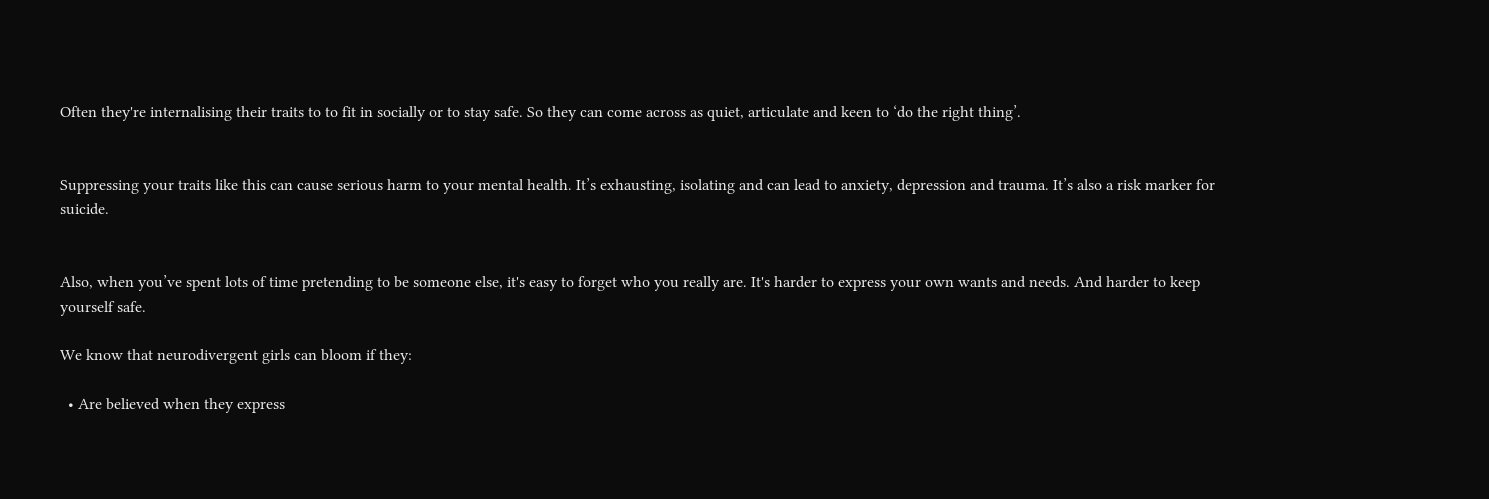Often they're internalising their traits to to fit in socially or to stay safe. So they can come across as quiet, articulate and keen to ‘do the right thing’.


Suppressing your traits like this can cause serious harm to your mental health. It’s exhausting, isolating and can lead to anxiety, depression and trauma. It’s also a risk marker for suicide.


Also, when you’ve spent lots of time pretending to be someone else, it's easy to forget who you really are. It's harder to express your own wants and needs. And harder to keep yourself safe.

We know that neurodivergent girls can bloom if they:

  • Are believed when they express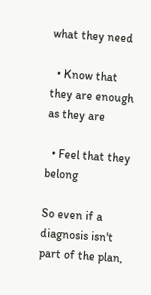what they need

  • Know that they are enough as they are

  • Feel that they belong

So even if a diagnosis isn't part of the plan,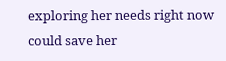exploring her needs right now could save her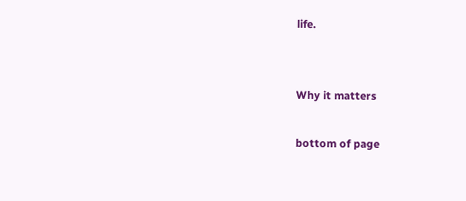life.


Why it matters

bottom of page